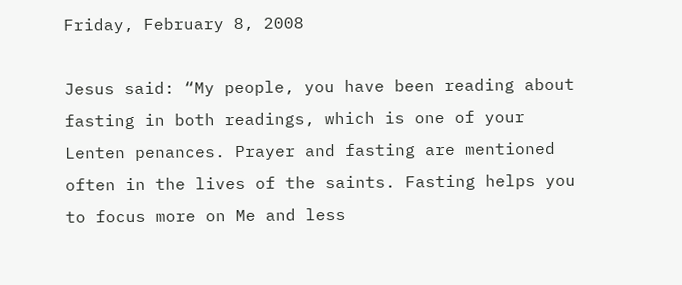Friday, February 8, 2008

Jesus said: “My people, you have been reading about fasting in both readings, which is one of your Lenten penances. Prayer and fasting are mentioned often in the lives of the saints. Fasting helps you to focus more on Me and less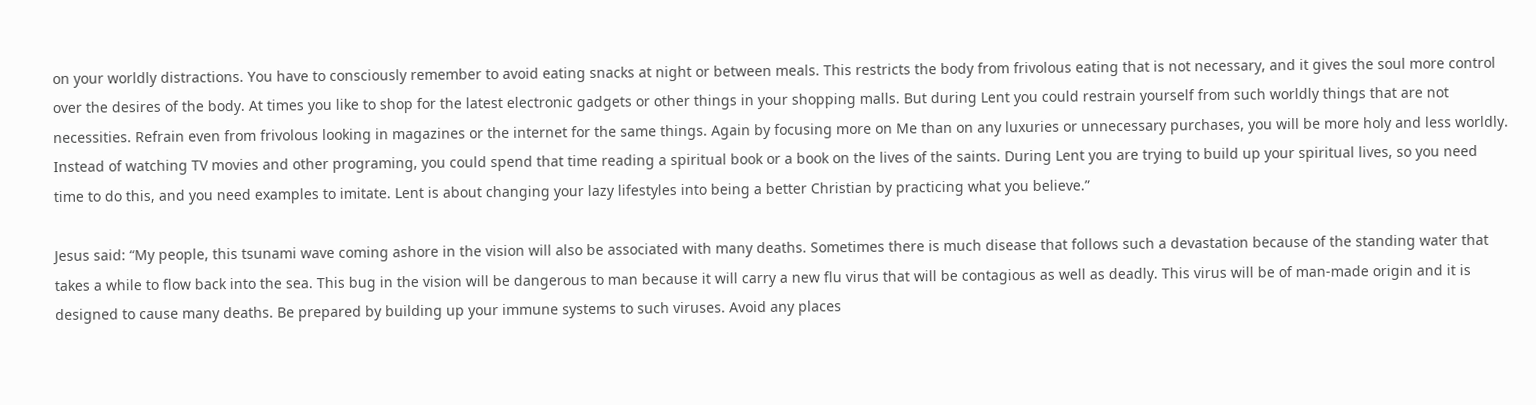on your worldly distractions. You have to consciously remember to avoid eating snacks at night or between meals. This restricts the body from frivolous eating that is not necessary, and it gives the soul more control over the desires of the body. At times you like to shop for the latest electronic gadgets or other things in your shopping malls. But during Lent you could restrain yourself from such worldly things that are not necessities. Refrain even from frivolous looking in magazines or the internet for the same things. Again by focusing more on Me than on any luxuries or unnecessary purchases, you will be more holy and less worldly. Instead of watching TV movies and other programing, you could spend that time reading a spiritual book or a book on the lives of the saints. During Lent you are trying to build up your spiritual lives, so you need time to do this, and you need examples to imitate. Lent is about changing your lazy lifestyles into being a better Christian by practicing what you believe.”

Jesus said: “My people, this tsunami wave coming ashore in the vision will also be associated with many deaths. Sometimes there is much disease that follows such a devastation because of the standing water that takes a while to flow back into the sea. This bug in the vision will be dangerous to man because it will carry a new flu virus that will be contagious as well as deadly. This virus will be of man-made origin and it is designed to cause many deaths. Be prepared by building up your immune systems to such viruses. Avoid any places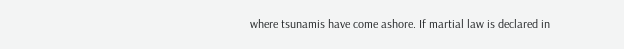where tsunamis have come ashore. If martial law is declared in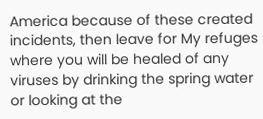America because of these created incidents, then leave for My refuges where you will be healed of any viruses by drinking the spring water or looking at the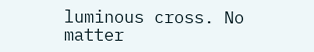luminous cross. No matter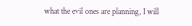what the evil ones are planning, I will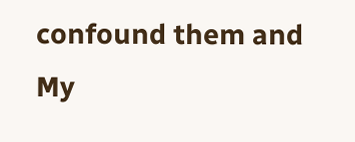confound them and My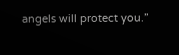angels will protect you.”